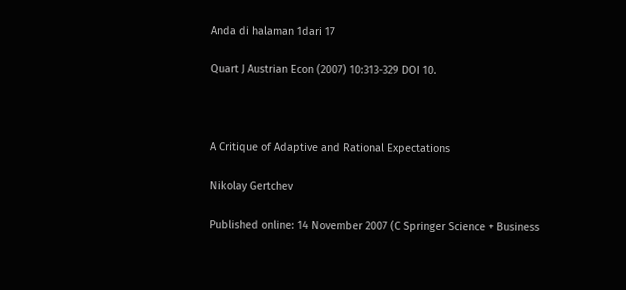Anda di halaman 1dari 17

Quart J Austrian Econ (2007) 10:313-329 DOI 10.



A Critique of Adaptive and Rational Expectations

Nikolay Gertchev

Published online: 14 November 2007 (C Springer Science + Business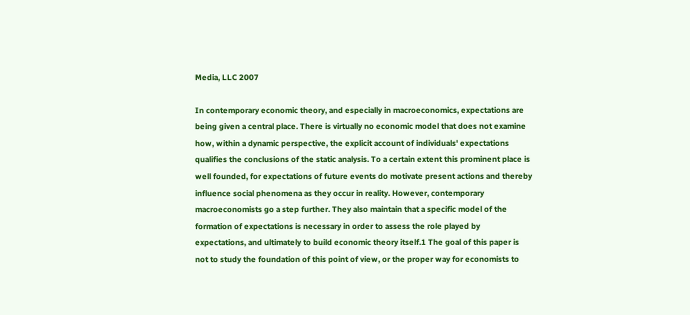Media, LLC 2007

In contemporary economic theory, and especially in macroeconomics, expectations are being given a central place. There is virtually no economic model that does not examine how, within a dynamic perspective, the explicit account of individuals' expectations qualifies the conclusions of the static analysis. To a certain extent this prominent place is well founded, for expectations of future events do motivate present actions and thereby influence social phenomena as they occur in reality. However, contemporary macroeconomists go a step further. They also maintain that a specific model of the formation of expectations is necessary in order to assess the role played by expectations, and ultimately to build economic theory itself.1 The goal of this paper is not to study the foundation of this point of view, or the proper way for economists to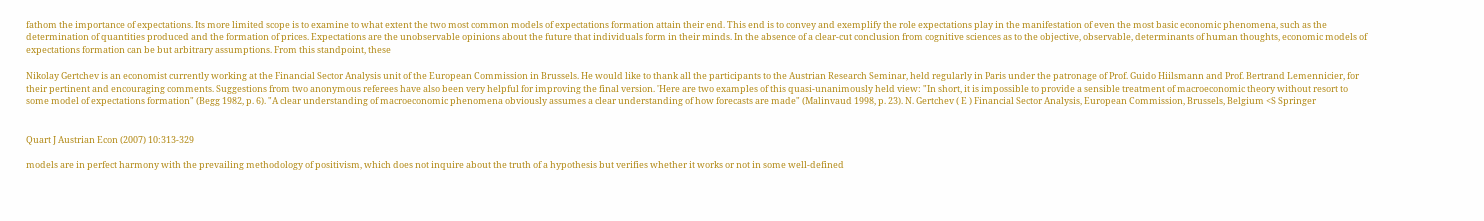fathom the importance of expectations. Its more limited scope is to examine to what extent the two most common models of expectations formation attain their end. This end is to convey and exemplify the role expectations play in the manifestation of even the most basic economic phenomena, such as the determination of quantities produced and the formation of prices. Expectations are the unobservable opinions about the future that individuals form in their minds. In the absence of a clear-cut conclusion from cognitive sciences as to the objective, observable, determinants of human thoughts, economic models of expectations formation can be but arbitrary assumptions. From this standpoint, these

Nikolay Gertchev is an economist currently working at the Financial Sector Analysis unit of the European Commission in Brussels. He would like to thank all the participants to the Austrian Research Seminar, held regularly in Paris under the patronage of Prof. Guido Hiilsmann and Prof. Bertrand Lemennicier, for their pertinent and encouraging comments. Suggestions from two anonymous referees have also been very helpful for improving the final version. 'Here are two examples of this quasi-unanimously held view: "In short, it is impossible to provide a sensible treatment of macroeconomic theory without resort to some model of expectations formation" (Begg 1982, p. 6). "A clear understanding of macroeconomic phenomena obviously assumes a clear understanding of how forecasts are made" (Malinvaud 1998, p. 23). N. Gertchev ( E ) Financial Sector Analysis, European Commission, Brussels, Belgium <S Springer


Quart J Austrian Econ (2007) 10:313-329

models are in perfect harmony with the prevailing methodology of positivism, which does not inquire about the truth of a hypothesis but verifies whether it works or not in some well-defined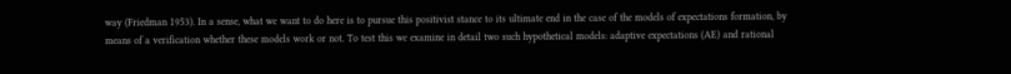way (Friedman 1953). In a sense, what we want to do here is to pursue this positivist stance to its ultimate end in the case of the models of expectations formation, by means of a verification whether these models work or not. To test this we examine in detail two such hypothetical models: adaptive expectations (AE) and rational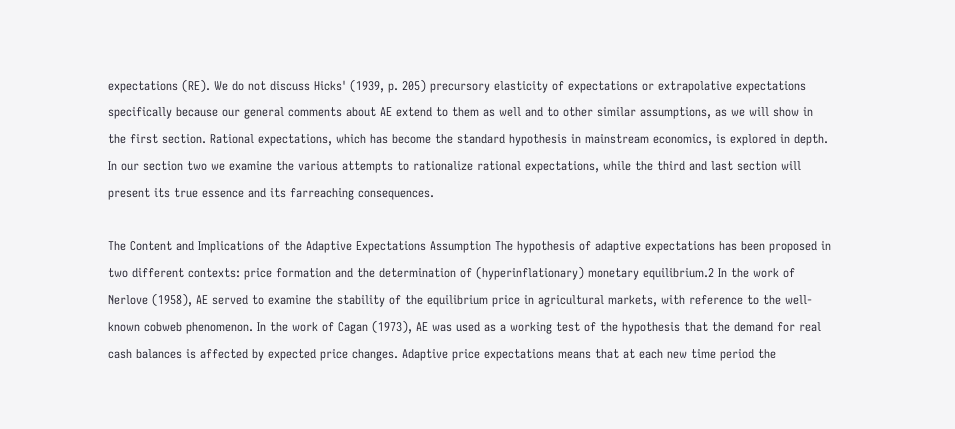expectations (RE). We do not discuss Hicks' (1939, p. 205) precursory elasticity of expectations or extrapolative expectations specifically because our general comments about AE extend to them as well and to other similar assumptions, as we will show in the first section. Rational expectations, which has become the standard hypothesis in mainstream economics, is explored in depth. In our section two we examine the various attempts to rationalize rational expectations, while the third and last section will present its true essence and its farreaching consequences.

The Content and Implications of the Adaptive Expectations Assumption The hypothesis of adaptive expectations has been proposed in two different contexts: price formation and the determination of (hyperinflationary) monetary equilibrium.2 In the work of Nerlove (1958), AE served to examine the stability of the equilibrium price in agricultural markets, with reference to the well-known cobweb phenomenon. In the work of Cagan (1973), AE was used as a working test of the hypothesis that the demand for real cash balances is affected by expected price changes. Adaptive price expectations means that at each new time period the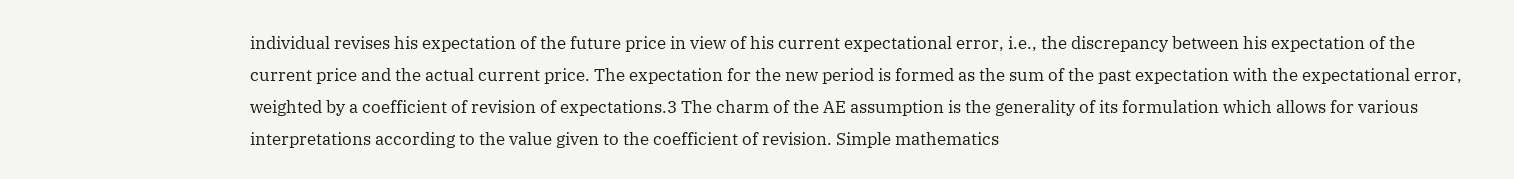individual revises his expectation of the future price in view of his current expectational error, i.e., the discrepancy between his expectation of the current price and the actual current price. The expectation for the new period is formed as the sum of the past expectation with the expectational error, weighted by a coefficient of revision of expectations.3 The charm of the AE assumption is the generality of its formulation which allows for various interpretations according to the value given to the coefficient of revision. Simple mathematics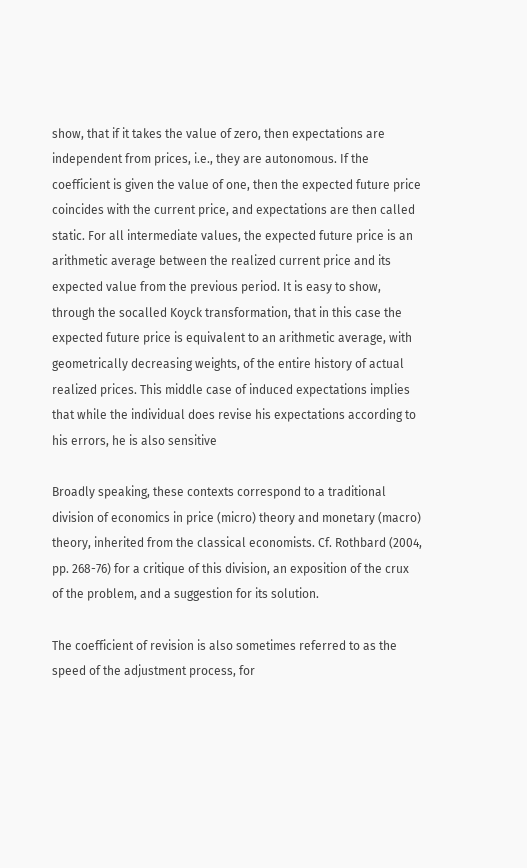show, that if it takes the value of zero, then expectations are independent from prices, i.e., they are autonomous. If the coefficient is given the value of one, then the expected future price coincides with the current price, and expectations are then called static. For all intermediate values, the expected future price is an arithmetic average between the realized current price and its expected value from the previous period. It is easy to show, through the socalled Koyck transformation, that in this case the expected future price is equivalent to an arithmetic average, with geometrically decreasing weights, of the entire history of actual realized prices. This middle case of induced expectations implies that while the individual does revise his expectations according to his errors, he is also sensitive

Broadly speaking, these contexts correspond to a traditional division of economics in price (micro) theory and monetary (macro) theory, inherited from the classical economists. Cf. Rothbard (2004, pp. 268-76) for a critique of this division, an exposition of the crux of the problem, and a suggestion for its solution.

The coefficient of revision is also sometimes referred to as the speed of the adjustment process, for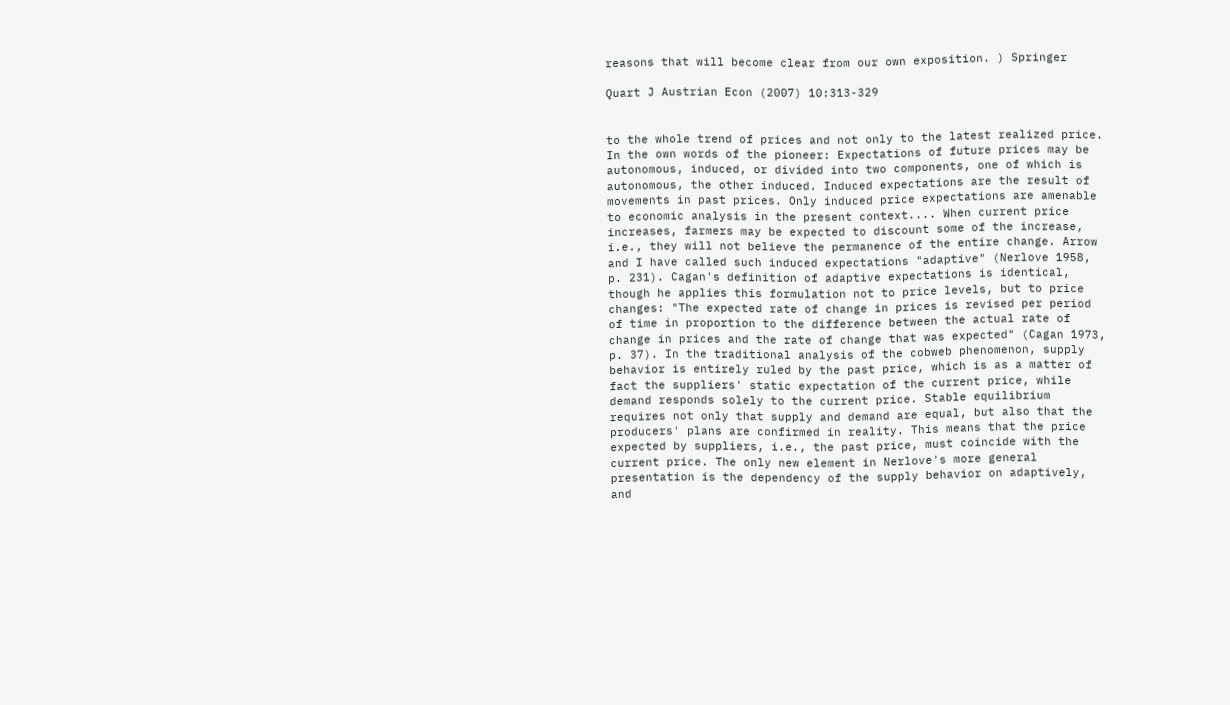reasons that will become clear from our own exposition. ) Springer

Quart J Austrian Econ (2007) 10:313-329


to the whole trend of prices and not only to the latest realized price. In the own words of the pioneer: Expectations of future prices may be autonomous, induced, or divided into two components, one of which is autonomous, the other induced. Induced expectations are the result of movements in past prices. Only induced price expectations are amenable to economic analysis in the present context.... When current price increases, farmers may be expected to discount some of the increase, i.e., they will not believe the permanence of the entire change. Arrow and I have called such induced expectations "adaptive" (Nerlove 1958, p. 231). Cagan's definition of adaptive expectations is identical, though he applies this formulation not to price levels, but to price changes: "The expected rate of change in prices is revised per period of time in proportion to the difference between the actual rate of change in prices and the rate of change that was expected" (Cagan 1973, p. 37). In the traditional analysis of the cobweb phenomenon, supply behavior is entirely ruled by the past price, which is as a matter of fact the suppliers' static expectation of the current price, while demand responds solely to the current price. Stable equilibrium requires not only that supply and demand are equal, but also that the producers' plans are confirmed in reality. This means that the price expected by suppliers, i.e., the past price, must coincide with the current price. The only new element in Nerlove's more general presentation is the dependency of the supply behavior on adaptively, and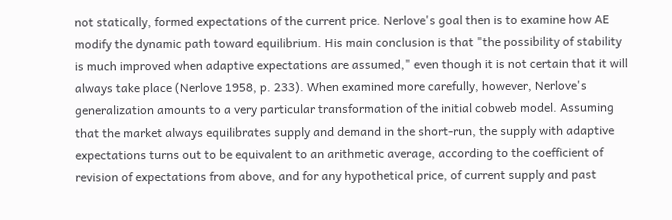not statically, formed expectations of the current price. Nerlove's goal then is to examine how AE modify the dynamic path toward equilibrium. His main conclusion is that "the possibility of stability is much improved when adaptive expectations are assumed," even though it is not certain that it will always take place (Nerlove 1958, p. 233). When examined more carefully, however, Nerlove's generalization amounts to a very particular transformation of the initial cobweb model. Assuming that the market always equilibrates supply and demand in the short-run, the supply with adaptive expectations turns out to be equivalent to an arithmetic average, according to the coefficient of revision of expectations from above, and for any hypothetical price, of current supply and past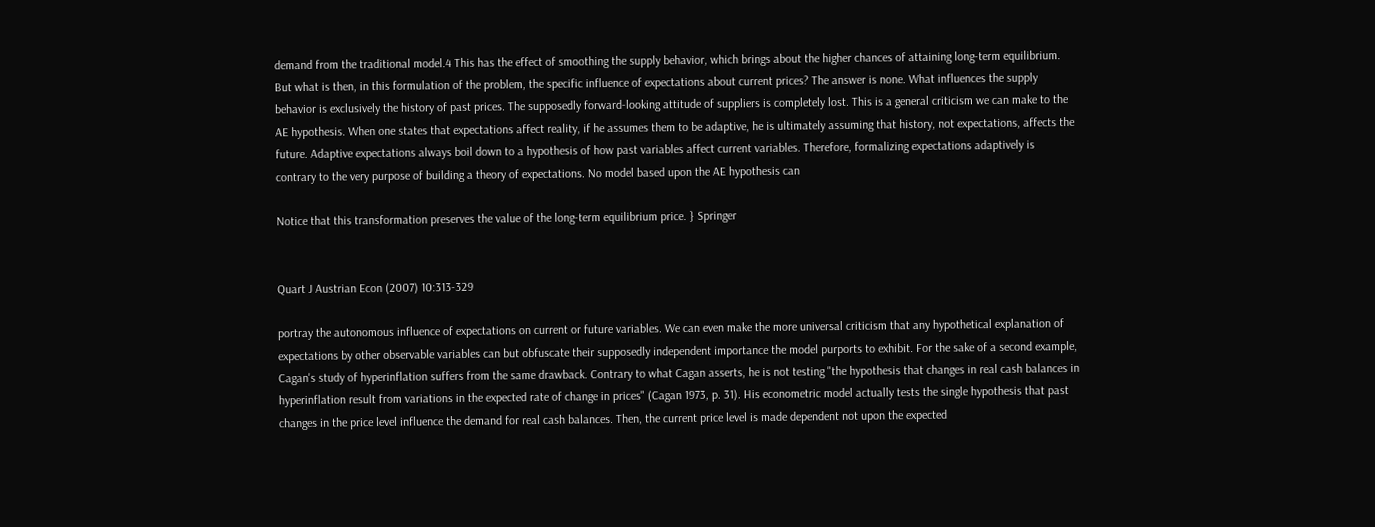demand from the traditional model.4 This has the effect of smoothing the supply behavior, which brings about the higher chances of attaining long-term equilibrium. But what is then, in this formulation of the problem, the specific influence of expectations about current prices? The answer is none. What influences the supply behavior is exclusively the history of past prices. The supposedly forward-looking attitude of suppliers is completely lost. This is a general criticism we can make to the AE hypothesis. When one states that expectations affect reality, if he assumes them to be adaptive, he is ultimately assuming that history, not expectations, affects the future. Adaptive expectations always boil down to a hypothesis of how past variables affect current variables. Therefore, formalizing expectations adaptively is contrary to the very purpose of building a theory of expectations. No model based upon the AE hypothesis can

Notice that this transformation preserves the value of the long-term equilibrium price. } Springer


Quart J Austrian Econ (2007) 10:313-329

portray the autonomous influence of expectations on current or future variables. We can even make the more universal criticism that any hypothetical explanation of expectations by other observable variables can but obfuscate their supposedly independent importance the model purports to exhibit. For the sake of a second example, Cagan's study of hyperinflation suffers from the same drawback. Contrary to what Cagan asserts, he is not testing "the hypothesis that changes in real cash balances in hyperinflation result from variations in the expected rate of change in prices" (Cagan 1973, p. 31). His econometric model actually tests the single hypothesis that past changes in the price level influence the demand for real cash balances. Then, the current price level is made dependent not upon the expected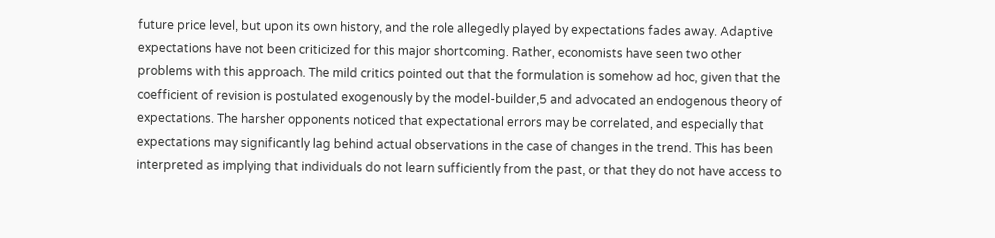future price level, but upon its own history, and the role allegedly played by expectations fades away. Adaptive expectations have not been criticized for this major shortcoming. Rather, economists have seen two other problems with this approach. The mild critics pointed out that the formulation is somehow ad hoc, given that the coefficient of revision is postulated exogenously by the model-builder,5 and advocated an endogenous theory of expectations. The harsher opponents noticed that expectational errors may be correlated, and especially that expectations may significantly lag behind actual observations in the case of changes in the trend. This has been interpreted as implying that individuals do not learn sufficiently from the past, or that they do not have access to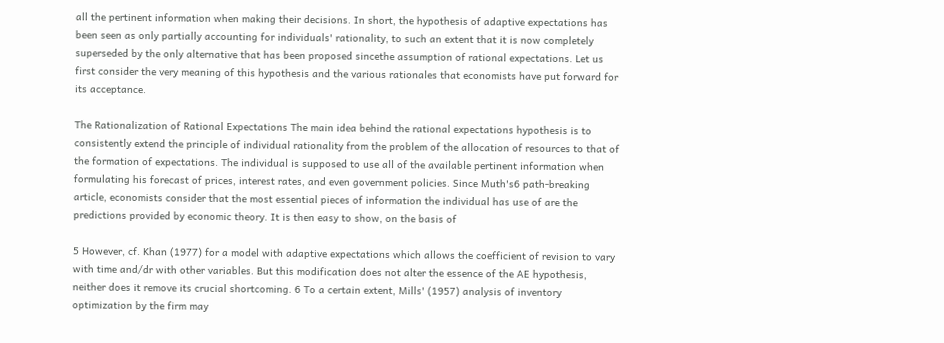all the pertinent information when making their decisions. In short, the hypothesis of adaptive expectations has been seen as only partially accounting for individuals' rationality, to such an extent that it is now completely superseded by the only alternative that has been proposed sincethe assumption of rational expectations. Let us first consider the very meaning of this hypothesis and the various rationales that economists have put forward for its acceptance.

The Rationalization of Rational Expectations The main idea behind the rational expectations hypothesis is to consistently extend the principle of individual rationality from the problem of the allocation of resources to that of the formation of expectations. The individual is supposed to use all of the available pertinent information when formulating his forecast of prices, interest rates, and even government policies. Since Muth's6 path-breaking article, economists consider that the most essential pieces of information the individual has use of are the predictions provided by economic theory. It is then easy to show, on the basis of

5 However, cf. Khan (1977) for a model with adaptive expectations which allows the coefficient of revision to vary with time and/dr with other variables. But this modification does not alter the essence of the AE hypothesis, neither does it remove its crucial shortcoming. 6 To a certain extent, Mills' (1957) analysis of inventory optimization by the firm may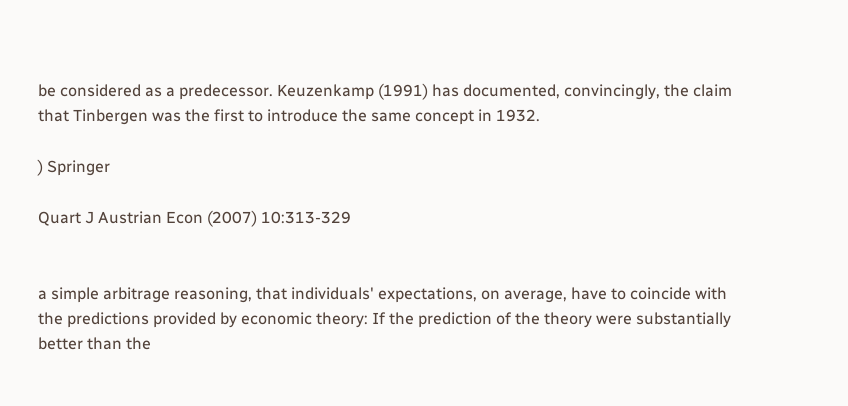be considered as a predecessor. Keuzenkamp (1991) has documented, convincingly, the claim that Tinbergen was the first to introduce the same concept in 1932.

) Springer

Quart J Austrian Econ (2007) 10:313-329


a simple arbitrage reasoning, that individuals' expectations, on average, have to coincide with the predictions provided by economic theory: If the prediction of the theory were substantially better than the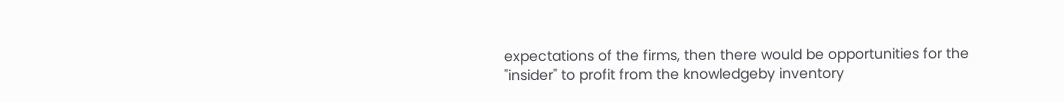expectations of the firms, then there would be opportunities for the "insider" to profit from the knowledgeby inventory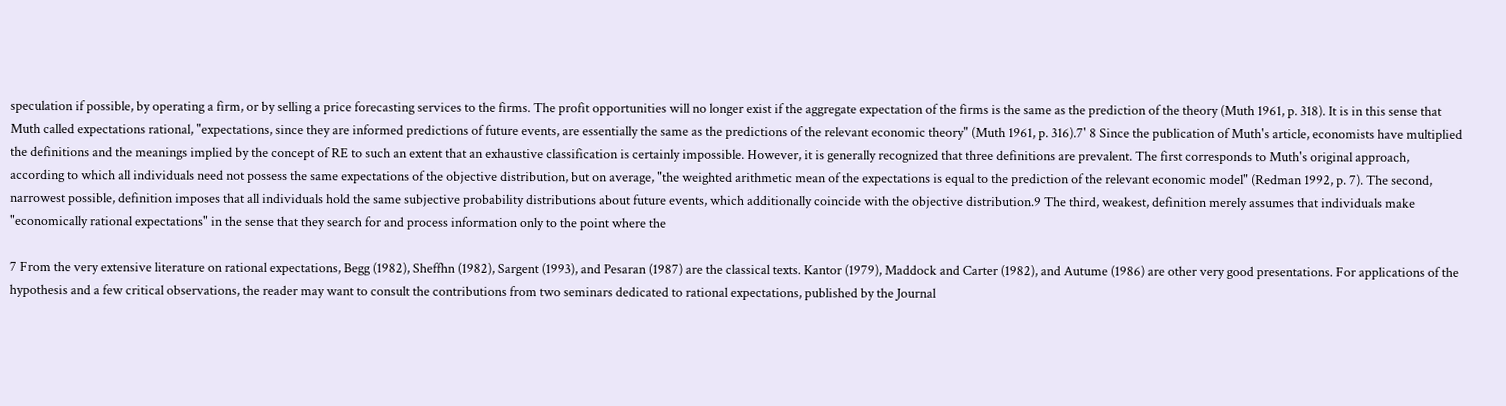speculation if possible, by operating a firm, or by selling a price forecasting services to the firms. The profit opportunities will no longer exist if the aggregate expectation of the firms is the same as the prediction of the theory (Muth 1961, p. 318). It is in this sense that Muth called expectations rational, "expectations, since they are informed predictions of future events, are essentially the same as the predictions of the relevant economic theory" (Muth 1961, p. 316).7' 8 Since the publication of Muth's article, economists have multiplied the definitions and the meanings implied by the concept of RE to such an extent that an exhaustive classification is certainly impossible. However, it is generally recognized that three definitions are prevalent. The first corresponds to Muth's original approach, according to which all individuals need not possess the same expectations of the objective distribution, but on average, "the weighted arithmetic mean of the expectations is equal to the prediction of the relevant economic model" (Redman 1992, p. 7). The second, narrowest possible, definition imposes that all individuals hold the same subjective probability distributions about future events, which additionally coincide with the objective distribution.9 The third, weakest, definition merely assumes that individuals make "economically rational expectations" in the sense that they search for and process information only to the point where the

7 From the very extensive literature on rational expectations, Begg (1982), Sheffhn (1982), Sargent (1993), and Pesaran (1987) are the classical texts. Kantor (1979), Maddock and Carter (1982), and Autume (1986) are other very good presentations. For applications of the hypothesis and a few critical observations, the reader may want to consult the contributions from two seminars dedicated to rational expectations, published by the Journal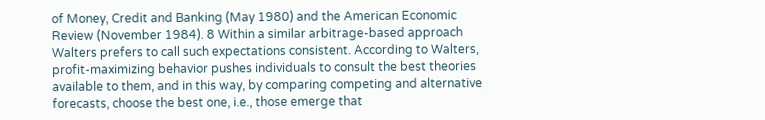of Money, Credit and Banking (May 1980) and the American Economic Review (November 1984). 8 Within a similar arbitrage-based approach Walters prefers to call such expectations consistent. According to Walters, profit-maximizing behavior pushes individuals to consult the best theories available to them, and in this way, by comparing competing and alternative forecasts, choose the best one, i.e., those emerge that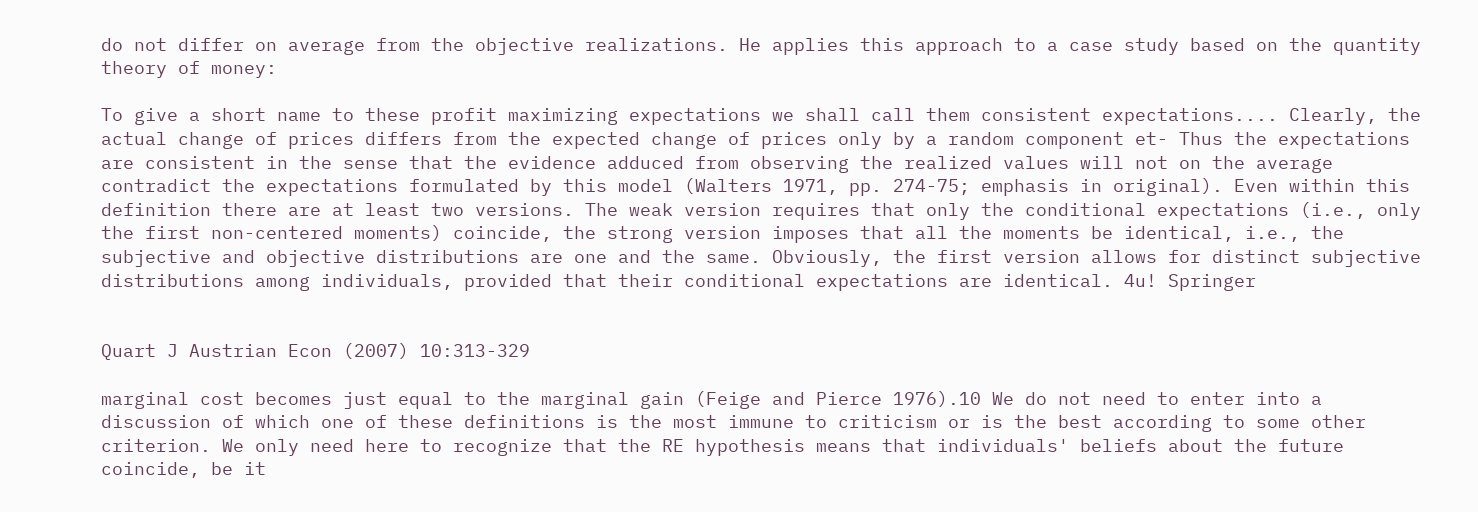do not differ on average from the objective realizations. He applies this approach to a case study based on the quantity theory of money:

To give a short name to these profit maximizing expectations we shall call them consistent expectations.... Clearly, the actual change of prices differs from the expected change of prices only by a random component et- Thus the expectations are consistent in the sense that the evidence adduced from observing the realized values will not on the average contradict the expectations formulated by this model (Walters 1971, pp. 274-75; emphasis in original). Even within this definition there are at least two versions. The weak version requires that only the conditional expectations (i.e., only the first non-centered moments) coincide, the strong version imposes that all the moments be identical, i.e., the subjective and objective distributions are one and the same. Obviously, the first version allows for distinct subjective distributions among individuals, provided that their conditional expectations are identical. 4u! Springer


Quart J Austrian Econ (2007) 10:313-329

marginal cost becomes just equal to the marginal gain (Feige and Pierce 1976).10 We do not need to enter into a discussion of which one of these definitions is the most immune to criticism or is the best according to some other criterion. We only need here to recognize that the RE hypothesis means that individuals' beliefs about the future coincide, be it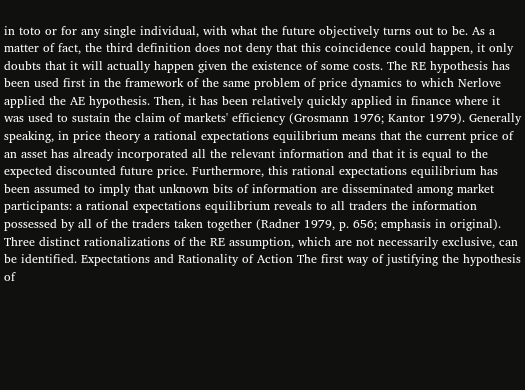in toto or for any single individual, with what the future objectively turns out to be. As a matter of fact, the third definition does not deny that this coincidence could happen, it only doubts that it will actually happen given the existence of some costs. The RE hypothesis has been used first in the framework of the same problem of price dynamics to which Nerlove applied the AE hypothesis. Then, it has been relatively quickly applied in finance where it was used to sustain the claim of markets' efficiency (Grosmann 1976; Kantor 1979). Generally speaking, in price theory a rational expectations equilibrium means that the current price of an asset has already incorporated all the relevant information and that it is equal to the expected discounted future price. Furthermore, this rational expectations equilibrium has been assumed to imply that unknown bits of information are disseminated among market participants: a rational expectations equilibrium reveals to all traders the information possessed by all of the traders taken together (Radner 1979, p. 656; emphasis in original). Three distinct rationalizations of the RE assumption, which are not necessarily exclusive, can be identified. Expectations and Rationality of Action The first way of justifying the hypothesis of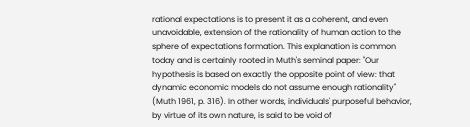rational expectations is to present it as a coherent, and even unavoidable, extension of the rationality of human action to the sphere of expectations formation. This explanation is common today and is certainly rooted in Muth's seminal paper: "Our hypothesis is based on exactly the opposite point of view: that dynamic economic models do not assume enough rationality" (Muth 1961, p. 316). In other words, individuals' purposeful behavior, by virtue of its own nature, is said to be void of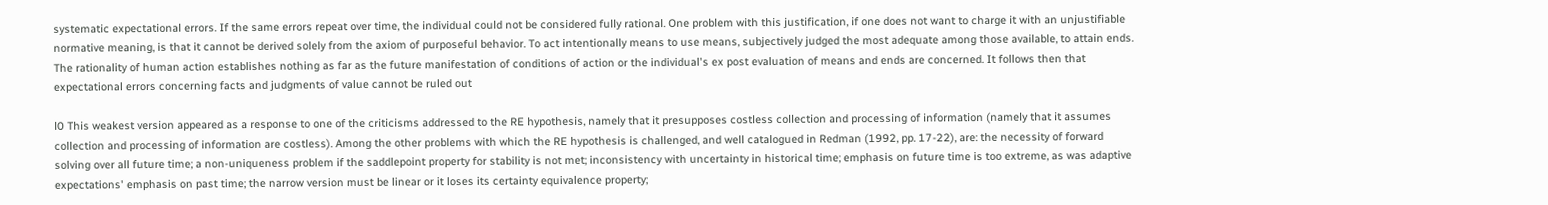systematic expectational errors. If the same errors repeat over time, the individual could not be considered fully rational. One problem with this justification, if one does not want to charge it with an unjustifiable normative meaning, is that it cannot be derived solely from the axiom of purposeful behavior. To act intentionally means to use means, subjectively judged the most adequate among those available, to attain ends. The rationality of human action establishes nothing as far as the future manifestation of conditions of action or the individual's ex post evaluation of means and ends are concerned. It follows then that expectational errors concerning facts and judgments of value cannot be ruled out

l0 This weakest version appeared as a response to one of the criticisms addressed to the RE hypothesis, namely that it presupposes costless collection and processing of information (namely that it assumes collection and processing of information are costless). Among the other problems with which the RE hypothesis is challenged, and well catalogued in Redman (1992, pp. 17-22), are: the necessity of forward solving over all future time; a non-uniqueness problem if the saddlepoint property for stability is not met; inconsistency with uncertainty in historical time; emphasis on future time is too extreme, as was adaptive expectations' emphasis on past time; the narrow version must be linear or it loses its certainty equivalence property;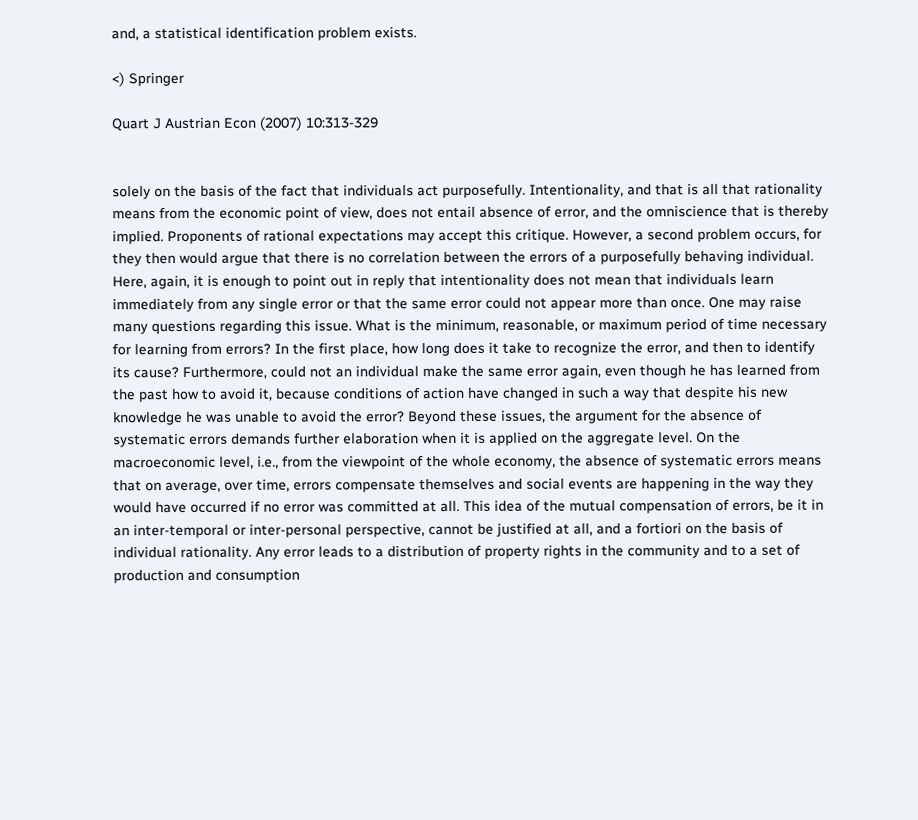and, a statistical identification problem exists.

<) Springer

Quart J Austrian Econ (2007) 10:313-329


solely on the basis of the fact that individuals act purposefully. Intentionality, and that is all that rationality means from the economic point of view, does not entail absence of error, and the omniscience that is thereby implied. Proponents of rational expectations may accept this critique. However, a second problem occurs, for they then would argue that there is no correlation between the errors of a purposefully behaving individual. Here, again, it is enough to point out in reply that intentionality does not mean that individuals learn immediately from any single error or that the same error could not appear more than once. One may raise many questions regarding this issue. What is the minimum, reasonable, or maximum period of time necessary for learning from errors? In the first place, how long does it take to recognize the error, and then to identify its cause? Furthermore, could not an individual make the same error again, even though he has learned from the past how to avoid it, because conditions of action have changed in such a way that despite his new knowledge he was unable to avoid the error? Beyond these issues, the argument for the absence of systematic errors demands further elaboration when it is applied on the aggregate level. On the macroeconomic level, i.e., from the viewpoint of the whole economy, the absence of systematic errors means that on average, over time, errors compensate themselves and social events are happening in the way they would have occurred if no error was committed at all. This idea of the mutual compensation of errors, be it in an inter-temporal or inter-personal perspective, cannot be justified at all, and a fortiori on the basis of individual rationality. Any error leads to a distribution of property rights in the community and to a set of production and consumption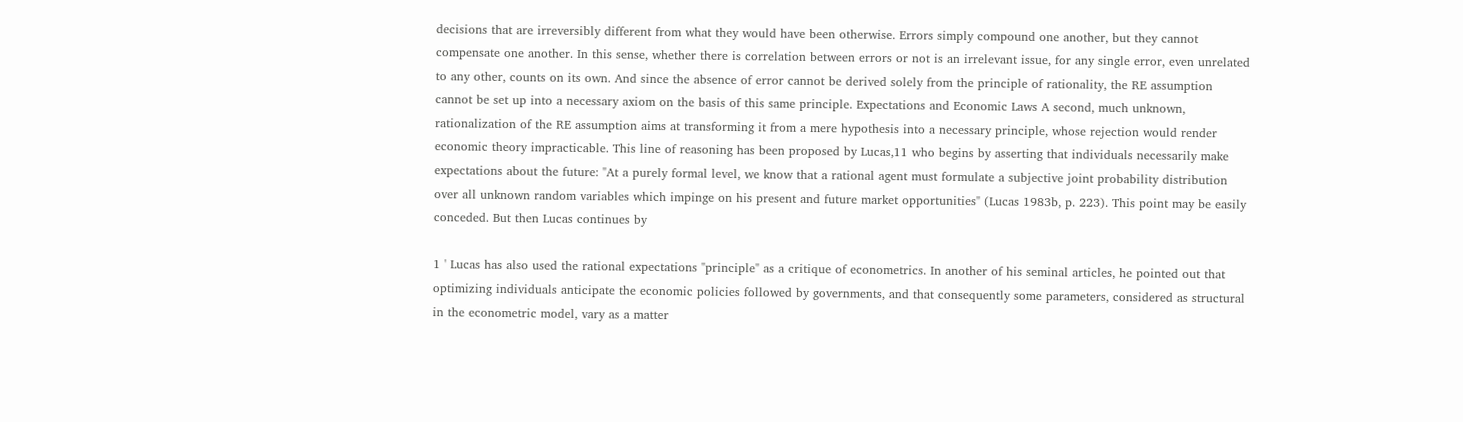decisions that are irreversibly different from what they would have been otherwise. Errors simply compound one another, but they cannot compensate one another. In this sense, whether there is correlation between errors or not is an irrelevant issue, for any single error, even unrelated to any other, counts on its own. And since the absence of error cannot be derived solely from the principle of rationality, the RE assumption cannot be set up into a necessary axiom on the basis of this same principle. Expectations and Economic Laws A second, much unknown, rationalization of the RE assumption aims at transforming it from a mere hypothesis into a necessary principle, whose rejection would render economic theory impracticable. This line of reasoning has been proposed by Lucas,11 who begins by asserting that individuals necessarily make expectations about the future: "At a purely formal level, we know that a rational agent must formulate a subjective joint probability distribution over all unknown random variables which impinge on his present and future market opportunities" (Lucas 1983b, p. 223). This point may be easily conceded. But then Lucas continues by

1 ' Lucas has also used the rational expectations "principle" as a critique of econometrics. In another of his seminal articles, he pointed out that optimizing individuals anticipate the economic policies followed by governments, and that consequently some parameters, considered as structural in the econometric model, vary as a matter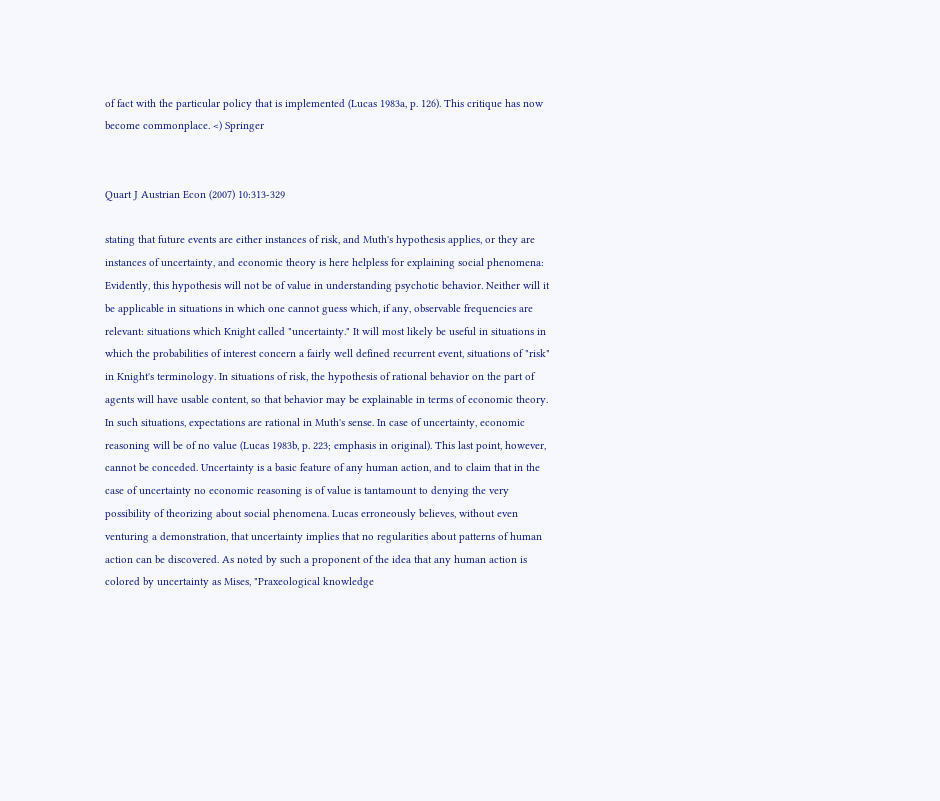of fact with the particular policy that is implemented (Lucas 1983a, p. 126). This critique has now become commonplace. <) Springer


Quart J Austrian Econ (2007) 10:313-329

stating that future events are either instances of risk, and Muth's hypothesis applies, or they are instances of uncertainty, and economic theory is here helpless for explaining social phenomena: Evidently, this hypothesis will not be of value in understanding psychotic behavior. Neither will it be applicable in situations in which one cannot guess which, if any, observable frequencies are relevant: situations which Knight called "uncertainty." It will most likely be useful in situations in which the probabilities of interest concern a fairly well defined recurrent event, situations of "risk" in Knight's terminology. In situations of risk, the hypothesis of rational behavior on the part of agents will have usable content, so that behavior may be explainable in terms of economic theory. In such situations, expectations are rational in Muth's sense. In case of uncertainty, economic reasoning will be of no value (Lucas 1983b, p. 223; emphasis in original). This last point, however, cannot be conceded. Uncertainty is a basic feature of any human action, and to claim that in the case of uncertainty no economic reasoning is of value is tantamount to denying the very possibility of theorizing about social phenomena. Lucas erroneously believes, without even venturing a demonstration, that uncertainty implies that no regularities about patterns of human action can be discovered. As noted by such a proponent of the idea that any human action is colored by uncertainty as Mises, "Praxeological knowledge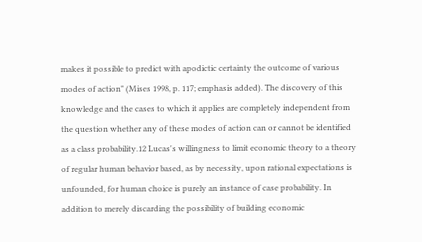makes it possible to predict with apodictic certainty the outcome of various modes of action" (Mises 1998, p. 117; emphasis added). The discovery of this knowledge and the cases to which it applies are completely independent from the question whether any of these modes of action can or cannot be identified as a class probability.12 Lucas's willingness to limit economic theory to a theory of regular human behavior based, as by necessity, upon rational expectations is unfounded, for human choice is purely an instance of case probability. In addition to merely discarding the possibility of building economic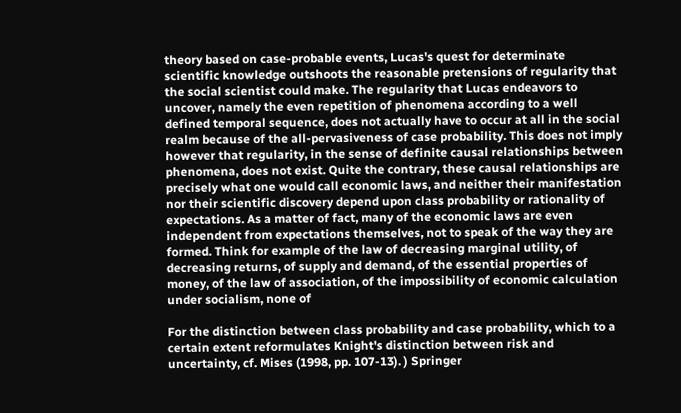theory based on case-probable events, Lucas's quest for determinate scientific knowledge outshoots the reasonable pretensions of regularity that the social scientist could make. The regularity that Lucas endeavors to uncover, namely the even repetition of phenomena according to a well defined temporal sequence, does not actually have to occur at all in the social realm because of the all-pervasiveness of case probability. This does not imply however that regularity, in the sense of definite causal relationships between phenomena, does not exist. Quite the contrary, these causal relationships are precisely what one would call economic laws, and neither their manifestation nor their scientific discovery depend upon class probability or rationality of expectations. As a matter of fact, many of the economic laws are even independent from expectations themselves, not to speak of the way they are formed. Think for example of the law of decreasing marginal utility, of decreasing returns, of supply and demand, of the essential properties of money, of the law of association, of the impossibility of economic calculation under socialism, none of

For the distinction between class probability and case probability, which to a certain extent reformulates Knight's distinction between risk and uncertainty, cf. Mises (1998, pp. 107-13). ) Springer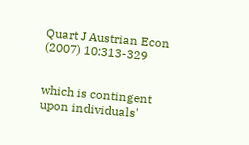Quart J Austrian Econ (2007) 10:313-329


which is contingent upon individuals'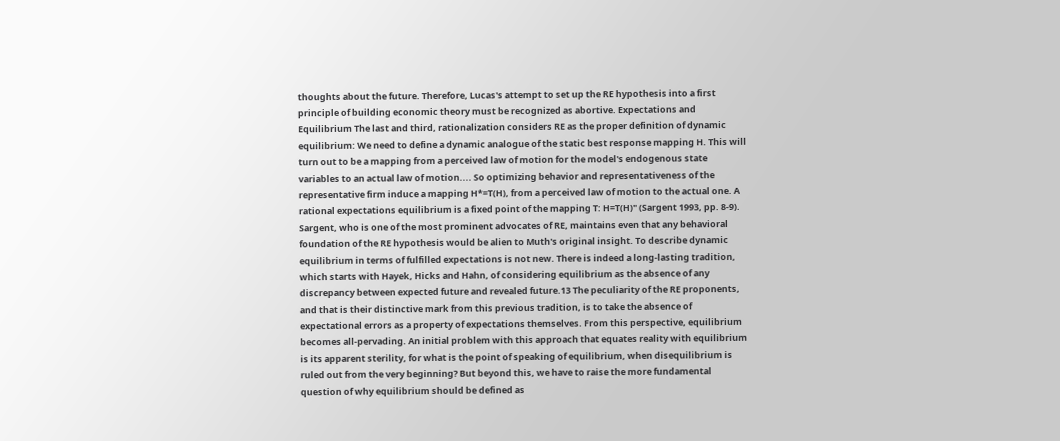thoughts about the future. Therefore, Lucas's attempt to set up the RE hypothesis into a first principle of building economic theory must be recognized as abortive. Expectations and Equilibrium The last and third, rationalization considers RE as the proper definition of dynamic equilibrium: We need to define a dynamic analogue of the static best response mapping H. This will turn out to be a mapping from a perceived law of motion for the model's endogenous state variables to an actual law of motion.... So optimizing behavior and representativeness of the representative firm induce a mapping H*=T(H), from a perceived law of motion to the actual one. A rational expectations equilibrium is a fixed point of the mapping T: H=T(H)" (Sargent 1993, pp. 8-9). Sargent, who is one of the most prominent advocates of RE, maintains even that any behavioral foundation of the RE hypothesis would be alien to Muth's original insight. To describe dynamic equilibrium in terms of fulfilled expectations is not new. There is indeed a long-lasting tradition, which starts with Hayek, Hicks and Hahn, of considering equilibrium as the absence of any discrepancy between expected future and revealed future.13 The peculiarity of the RE proponents, and that is their distinctive mark from this previous tradition, is to take the absence of expectational errors as a property of expectations themselves. From this perspective, equilibrium becomes all-pervading. An initial problem with this approach that equates reality with equilibrium is its apparent sterility, for what is the point of speaking of equilibrium, when disequilibrium is ruled out from the very beginning? But beyond this, we have to raise the more fundamental question of why equilibrium should be defined as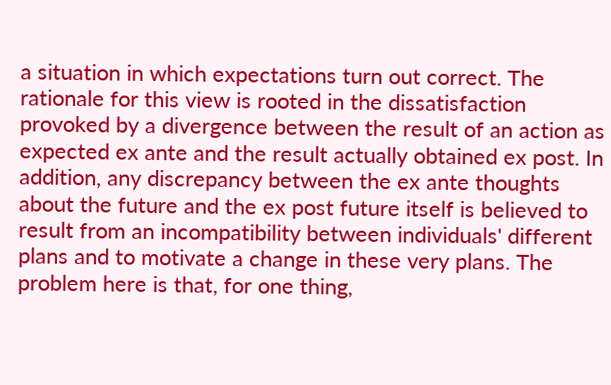a situation in which expectations turn out correct. The rationale for this view is rooted in the dissatisfaction provoked by a divergence between the result of an action as expected ex ante and the result actually obtained ex post. In addition, any discrepancy between the ex ante thoughts about the future and the ex post future itself is believed to result from an incompatibility between individuals' different plans and to motivate a change in these very plans. The problem here is that, for one thing,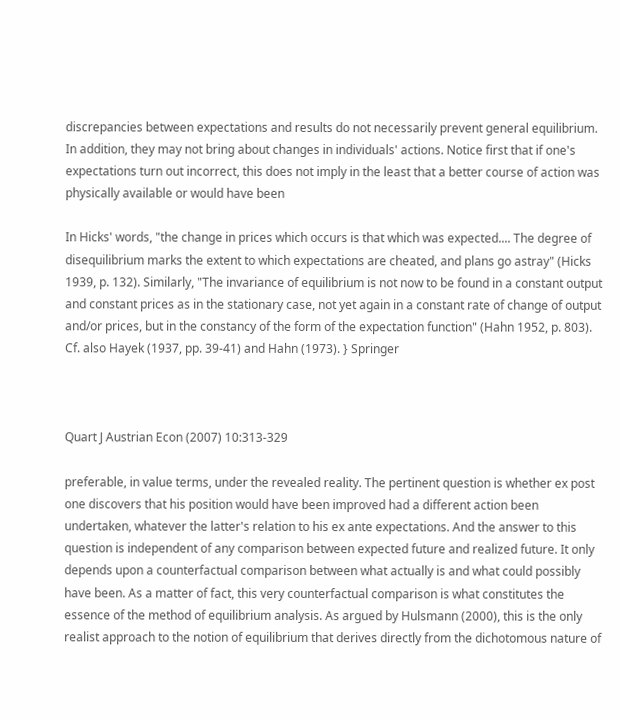discrepancies between expectations and results do not necessarily prevent general equilibrium. In addition, they may not bring about changes in individuals' actions. Notice first that if one's expectations turn out incorrect, this does not imply in the least that a better course of action was physically available or would have been

In Hicks' words, "the change in prices which occurs is that which was expected.... The degree of disequilibrium marks the extent to which expectations are cheated, and plans go astray" (Hicks 1939, p. 132). Similarly, "The invariance of equilibrium is not now to be found in a constant output and constant prices as in the stationary case, not yet again in a constant rate of change of output and/or prices, but in the constancy of the form of the expectation function" (Hahn 1952, p. 803). Cf. also Hayek (1937, pp. 39-41) and Hahn (1973). } Springer



Quart J Austrian Econ (2007) 10:313-329

preferable, in value terms, under the revealed reality. The pertinent question is whether ex post one discovers that his position would have been improved had a different action been undertaken, whatever the latter's relation to his ex ante expectations. And the answer to this question is independent of any comparison between expected future and realized future. It only depends upon a counterfactual comparison between what actually is and what could possibly have been. As a matter of fact, this very counterfactual comparison is what constitutes the essence of the method of equilibrium analysis. As argued by Hulsmann (2000), this is the only realist approach to the notion of equilibrium that derives directly from the dichotomous nature of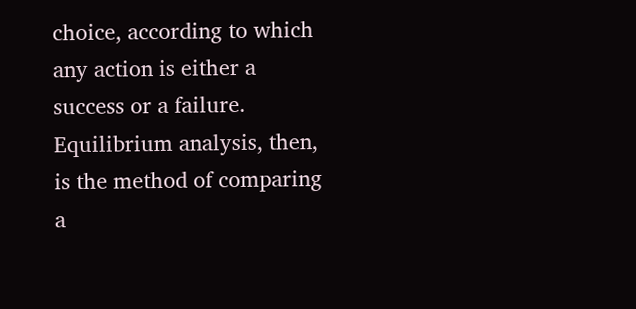choice, according to which any action is either a success or a failure. Equilibrium analysis, then, is the method of comparing a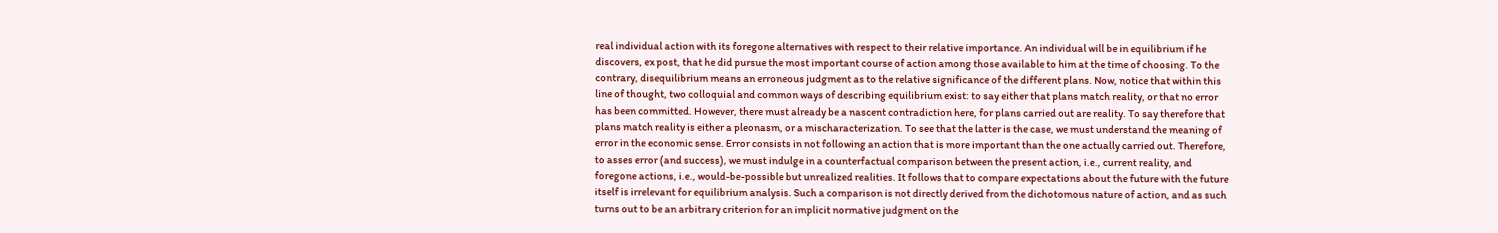real individual action with its foregone alternatives with respect to their relative importance. An individual will be in equilibrium if he discovers, ex post, that he did pursue the most important course of action among those available to him at the time of choosing. To the contrary, disequilibrium means an erroneous judgment as to the relative significance of the different plans. Now, notice that within this line of thought, two colloquial and common ways of describing equilibrium exist: to say either that plans match reality, or that no error has been committed. However, there must already be a nascent contradiction here, for plans carried out are reality. To say therefore that plans match reality is either a pleonasm, or a mischaracterization. To see that the latter is the case, we must understand the meaning of error in the economic sense. Error consists in not following an action that is more important than the one actually carried out. Therefore, to asses error (and success), we must indulge in a counterfactual comparison between the present action, i.e., current reality, and foregone actions, i.e., would-be-possible but unrealized realities. It follows that to compare expectations about the future with the future itself is irrelevant for equilibrium analysis. Such a comparison is not directly derived from the dichotomous nature of action, and as such turns out to be an arbitrary criterion for an implicit normative judgment on the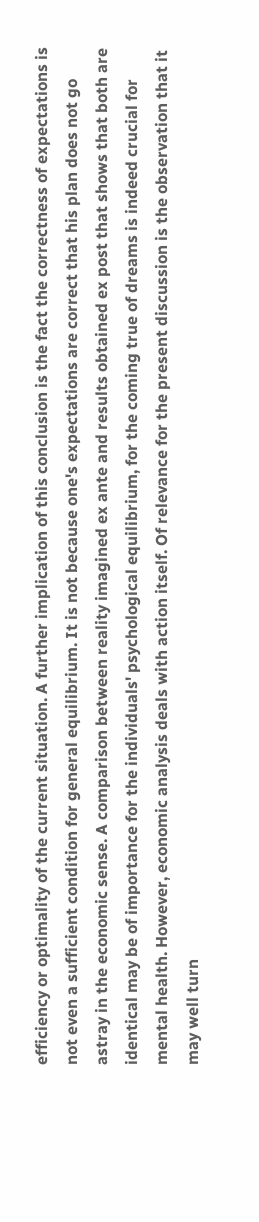efficiency or optimality of the current situation. A further implication of this conclusion is the fact the correctness of expectations is not even a sufficient condition for general equilibrium. It is not because one's expectations are correct that his plan does not go astray in the economic sense. A comparison between reality imagined ex ante and results obtained ex post that shows that both are identical may be of importance for the individuals' psychological equilibrium, for the coming true of dreams is indeed crucial for mental health. However, economic analysis deals with action itself. Of relevance for the present discussion is the observation that it may well turn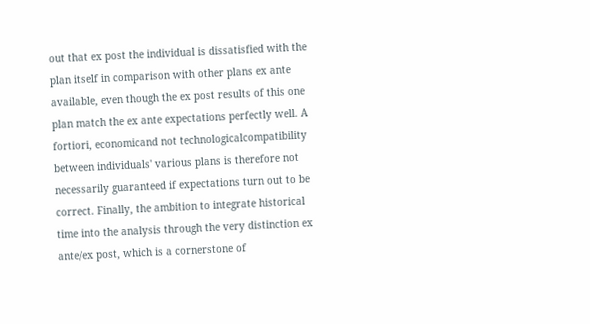out that ex post the individual is dissatisfied with the plan itself in comparison with other plans ex ante available, even though the ex post results of this one plan match the ex ante expectations perfectly well. A fortiori, economicand not technologicalcompatibility between individuals' various plans is therefore not necessarily guaranteed if expectations turn out to be correct. Finally, the ambition to integrate historical time into the analysis through the very distinction ex ante/ex post, which is a cornerstone of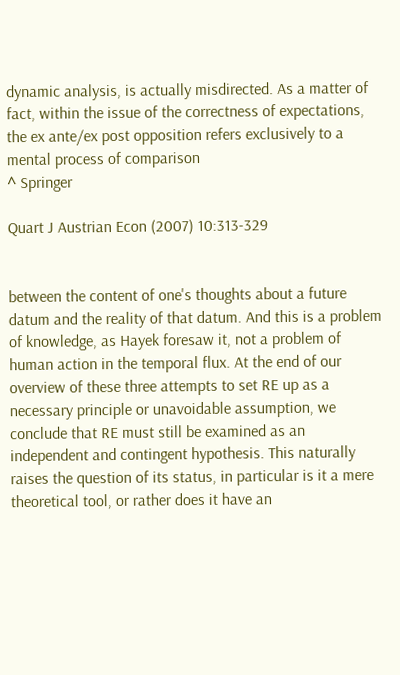dynamic analysis, is actually misdirected. As a matter of fact, within the issue of the correctness of expectations, the ex ante/ex post opposition refers exclusively to a mental process of comparison
^ Springer

Quart J Austrian Econ (2007) 10:313-329


between the content of one's thoughts about a future datum and the reality of that datum. And this is a problem of knowledge, as Hayek foresaw it, not a problem of human action in the temporal flux. At the end of our overview of these three attempts to set RE up as a necessary principle or unavoidable assumption, we conclude that RE must still be examined as an independent and contingent hypothesis. This naturally raises the question of its status, in particular is it a mere theoretical tool, or rather does it have an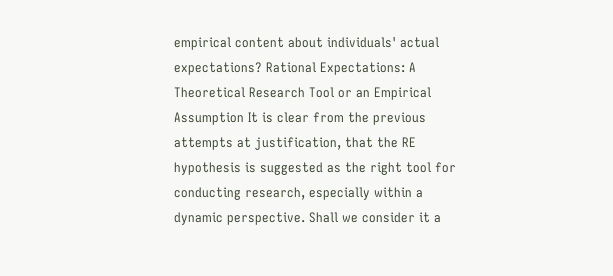empirical content about individuals' actual expectations? Rational Expectations: A Theoretical Research Tool or an Empirical Assumption It is clear from the previous attempts at justification, that the RE hypothesis is suggested as the right tool for conducting research, especially within a dynamic perspective. Shall we consider it a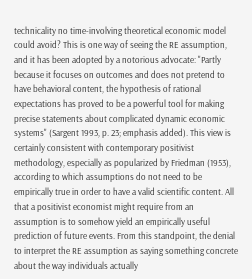technicality no time-involving theoretical economic model could avoid? This is one way of seeing the RE assumption, and it has been adopted by a notorious advocate: "Partly because it focuses on outcomes and does not pretend to have behavioral content, the hypothesis of rational expectations has proved to be a powerful tool for making precise statements about complicated dynamic economic systems" (Sargent 1993, p. 23; emphasis added). This view is certainly consistent with contemporary positivist methodology, especially as popularized by Friedman (1953), according to which assumptions do not need to be empirically true in order to have a valid scientific content. All that a positivist economist might require from an assumption is to somehow yield an empirically useful prediction of future events. From this standpoint, the denial to interpret the RE assumption as saying something concrete about the way individuals actually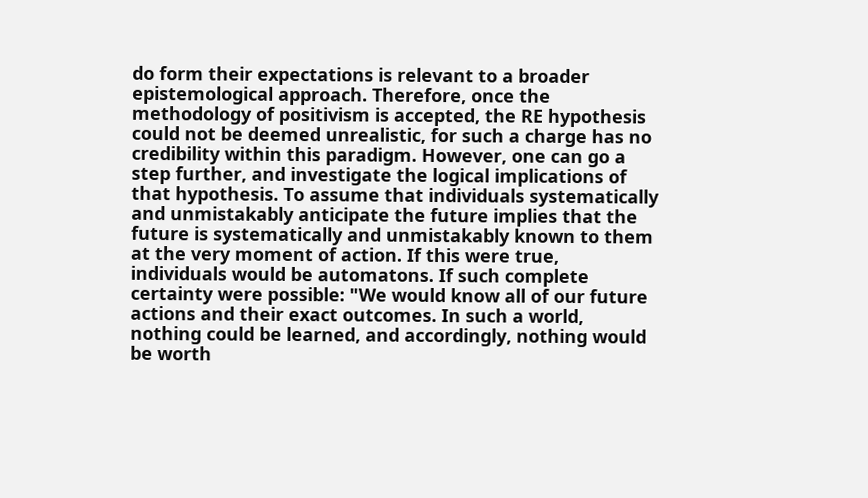do form their expectations is relevant to a broader epistemological approach. Therefore, once the methodology of positivism is accepted, the RE hypothesis could not be deemed unrealistic, for such a charge has no credibility within this paradigm. However, one can go a step further, and investigate the logical implications of that hypothesis. To assume that individuals systematically and unmistakably anticipate the future implies that the future is systematically and unmistakably known to them at the very moment of action. If this were true, individuals would be automatons. If such complete certainty were possible: "We would know all of our future actions and their exact outcomes. In such a world, nothing could be learned, and accordingly, nothing would be worth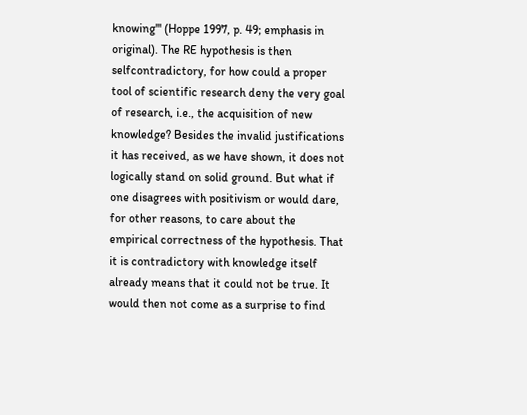knowing''' (Hoppe 1997, p. 49; emphasis in original). The RE hypothesis is then selfcontradictory, for how could a proper tool of scientific research deny the very goal of research, i.e., the acquisition of new knowledge? Besides the invalid justifications it has received, as we have shown, it does not logically stand on solid ground. But what if one disagrees with positivism or would dare, for other reasons, to care about the empirical correctness of the hypothesis. That it is contradictory with knowledge itself already means that it could not be true. It would then not come as a surprise to find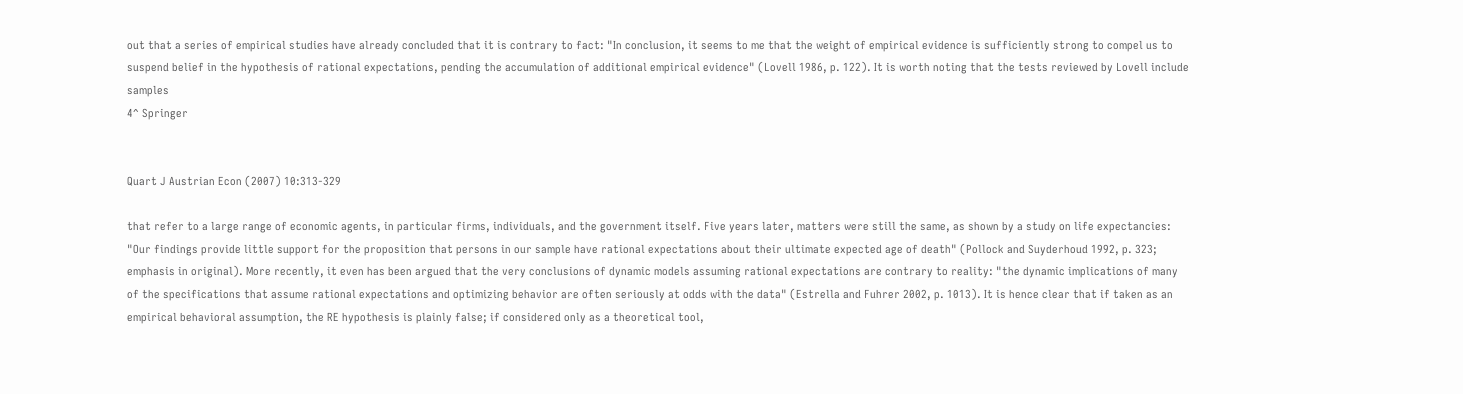out that a series of empirical studies have already concluded that it is contrary to fact: "In conclusion, it seems to me that the weight of empirical evidence is sufficiently strong to compel us to suspend belief in the hypothesis of rational expectations, pending the accumulation of additional empirical evidence" (Lovell 1986, p. 122). It is worth noting that the tests reviewed by Lovell include samples
4^ Springer


Quart J Austrian Econ (2007) 10:313-329

that refer to a large range of economic agents, in particular firms, individuals, and the government itself. Five years later, matters were still the same, as shown by a study on life expectancies: "Our findings provide little support for the proposition that persons in our sample have rational expectations about their ultimate expected age of death" (Pollock and Suyderhoud 1992, p. 323; emphasis in original). More recently, it even has been argued that the very conclusions of dynamic models assuming rational expectations are contrary to reality: "the dynamic implications of many of the specifications that assume rational expectations and optimizing behavior are often seriously at odds with the data" (Estrella and Fuhrer 2002, p. 1013). It is hence clear that if taken as an empirical behavioral assumption, the RE hypothesis is plainly false; if considered only as a theoretical tool,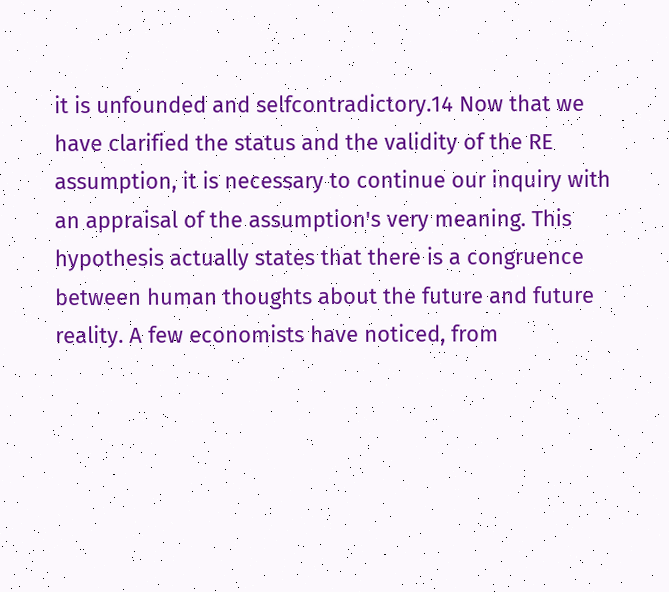it is unfounded and selfcontradictory.14 Now that we have clarified the status and the validity of the RE assumption, it is necessary to continue our inquiry with an appraisal of the assumption's very meaning. This hypothesis actually states that there is a congruence between human thoughts about the future and future reality. A few economists have noticed, from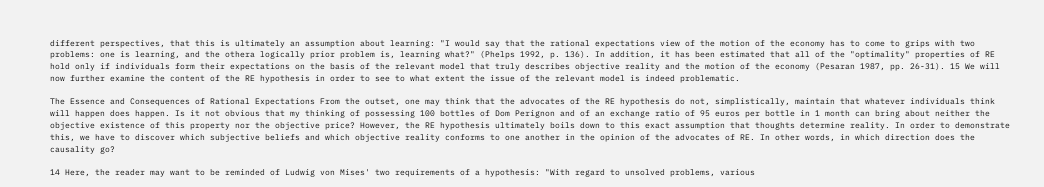different perspectives, that this is ultimately an assumption about learning: "I would say that the rational expectations view of the motion of the economy has to come to grips with two problems: one is learning, and the othera logically prior problem is, learning what?" (Phelps 1992, p. 136). In addition, it has been estimated that all of the "optimality" properties of RE hold only if individuals form their expectations on the basis of the relevant model that truly describes objective reality and the motion of the economy (Pesaran 1987, pp. 26-31). 15 We will now further examine the content of the RE hypothesis in order to see to what extent the issue of the relevant model is indeed problematic.

The Essence and Consequences of Rational Expectations From the outset, one may think that the advocates of the RE hypothesis do not, simplistically, maintain that whatever individuals think will happen does happen. Is it not obvious that my thinking of possessing 100 bottles of Dom Perignon and of an exchange ratio of 95 euros per bottle in 1 month can bring about neither the objective existence of this property nor the objective price? However, the RE hypothesis ultimately boils down to this exact assumption that thoughts determine reality. In order to demonstrate this, we have to discover which subjective beliefs and which objective reality conforms to one another in the opinion of the advocates of RE. In other words, in which direction does the causality go?

14 Here, the reader may want to be reminded of Ludwig von Mises' two requirements of a hypothesis: "With regard to unsolved problems, various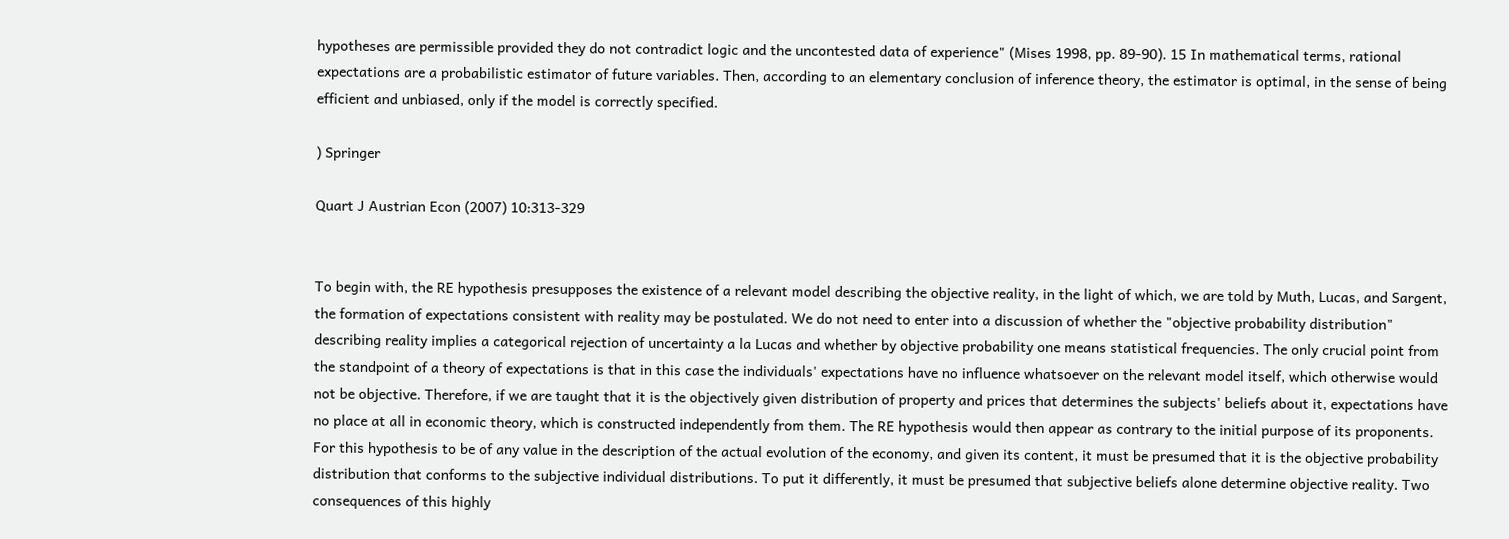hypotheses are permissible provided they do not contradict logic and the uncontested data of experience" (Mises 1998, pp. 89-90). 15 In mathematical terms, rational expectations are a probabilistic estimator of future variables. Then, according to an elementary conclusion of inference theory, the estimator is optimal, in the sense of being efficient and unbiased, only if the model is correctly specified.

) Springer

Quart J Austrian Econ (2007) 10:313-329


To begin with, the RE hypothesis presupposes the existence of a relevant model describing the objective reality, in the light of which, we are told by Muth, Lucas, and Sargent, the formation of expectations consistent with reality may be postulated. We do not need to enter into a discussion of whether the "objective probability distribution" describing reality implies a categorical rejection of uncertainty a la Lucas and whether by objective probability one means statistical frequencies. The only crucial point from the standpoint of a theory of expectations is that in this case the individuals' expectations have no influence whatsoever on the relevant model itself, which otherwise would not be objective. Therefore, if we are taught that it is the objectively given distribution of property and prices that determines the subjects' beliefs about it, expectations have no place at all in economic theory, which is constructed independently from them. The RE hypothesis would then appear as contrary to the initial purpose of its proponents. For this hypothesis to be of any value in the description of the actual evolution of the economy, and given its content, it must be presumed that it is the objective probability distribution that conforms to the subjective individual distributions. To put it differently, it must be presumed that subjective beliefs alone determine objective reality. Two consequences of this highly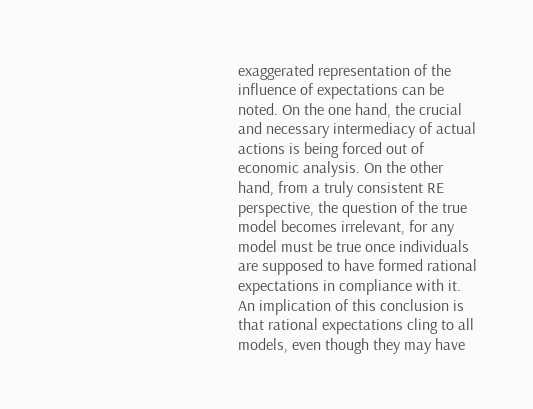exaggerated representation of the influence of expectations can be noted. On the one hand, the crucial and necessary intermediacy of actual actions is being forced out of economic analysis. On the other hand, from a truly consistent RE perspective, the question of the true model becomes irrelevant, for any model must be true once individuals are supposed to have formed rational expectations in compliance with it. An implication of this conclusion is that rational expectations cling to all models, even though they may have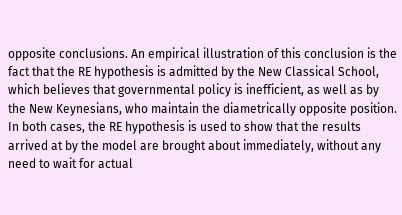opposite conclusions. An empirical illustration of this conclusion is the fact that the RE hypothesis is admitted by the New Classical School, which believes that governmental policy is inefficient, as well as by the New Keynesians, who maintain the diametrically opposite position. In both cases, the RE hypothesis is used to show that the results arrived at by the model are brought about immediately, without any need to wait for actual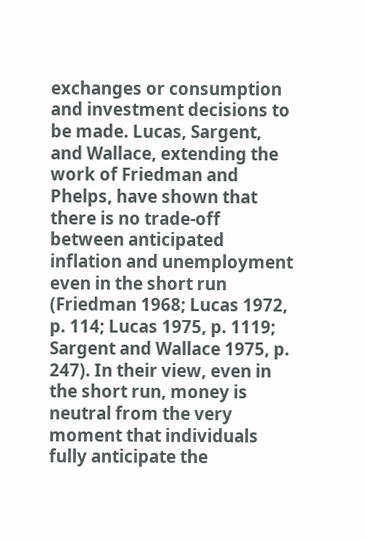exchanges or consumption and investment decisions to be made. Lucas, Sargent, and Wallace, extending the work of Friedman and Phelps, have shown that there is no trade-off between anticipated inflation and unemployment even in the short run (Friedman 1968; Lucas 1972, p. 114; Lucas 1975, p. 1119; Sargent and Wallace 1975, p. 247). In their view, even in the short run, money is neutral from the very moment that individuals fully anticipate the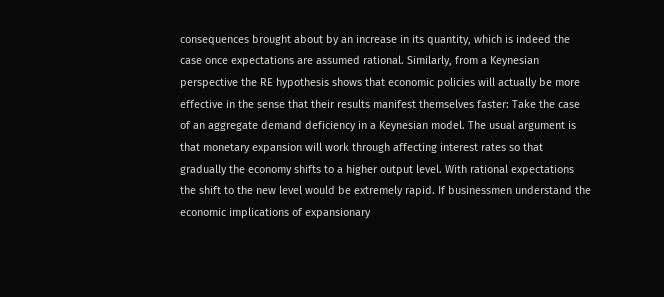consequences brought about by an increase in its quantity, which is indeed the case once expectations are assumed rational. Similarly, from a Keynesian perspective the RE hypothesis shows that economic policies will actually be more effective in the sense that their results manifest themselves faster: Take the case of an aggregate demand deficiency in a Keynesian model. The usual argument is that monetary expansion will work through affecting interest rates so that gradually the economy shifts to a higher output level. With rational expectations the shift to the new level would be extremely rapid. If businessmen understand the economic implications of expansionary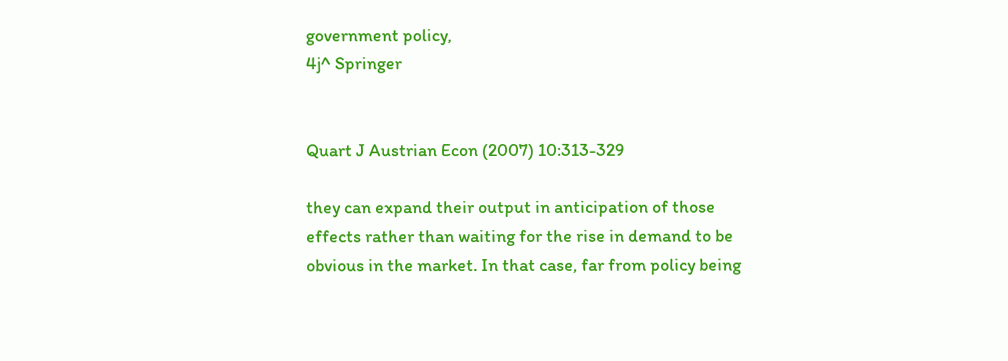government policy,
4j^ Springer


Quart J Austrian Econ (2007) 10:313-329

they can expand their output in anticipation of those effects rather than waiting for the rise in demand to be obvious in the market. In that case, far from policy being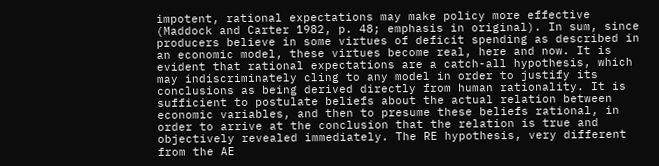impotent, rational expectations may make policy more effective (Maddock and Carter 1982, p. 48; emphasis in original). In sum, since producers believe in some virtues of deficit spending as described in an economic model, these virtues become real, here and now. It is evident that rational expectations are a catch-all hypothesis, which may indiscriminately cling to any model in order to justify its conclusions as being derived directly from human rationality. It is sufficient to postulate beliefs about the actual relation between economic variables, and then to presume these beliefs rational, in order to arrive at the conclusion that the relation is true and objectively revealed immediately. The RE hypothesis, very different from the AE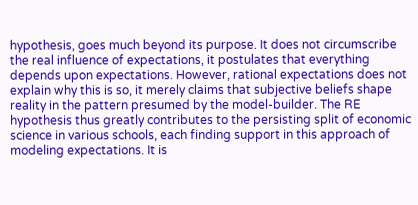hypothesis, goes much beyond its purpose. It does not circumscribe the real influence of expectations, it postulates that everything depends upon expectations. However, rational expectations does not explain why this is so, it merely claims that subjective beliefs shape reality in the pattern presumed by the model-builder. The RE hypothesis thus greatly contributes to the persisting split of economic science in various schools, each finding support in this approach of modeling expectations. It is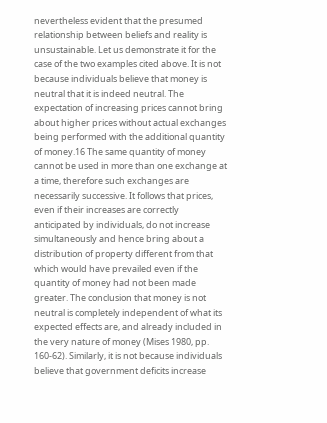nevertheless evident that the presumed relationship between beliefs and reality is unsustainable. Let us demonstrate it for the case of the two examples cited above. It is not because individuals believe that money is neutral that it is indeed neutral. The expectation of increasing prices cannot bring about higher prices without actual exchanges being performed with the additional quantity of money.16 The same quantity of money cannot be used in more than one exchange at a time, therefore such exchanges are necessarily successive. It follows that prices, even if their increases are correctly anticipated by individuals, do not increase simultaneously and hence bring about a distribution of property different from that which would have prevailed even if the quantity of money had not been made greater. The conclusion that money is not neutral is completely independent of what its expected effects are, and already included in the very nature of money (Mises 1980, pp. 160-62). Similarly, it is not because individuals believe that government deficits increase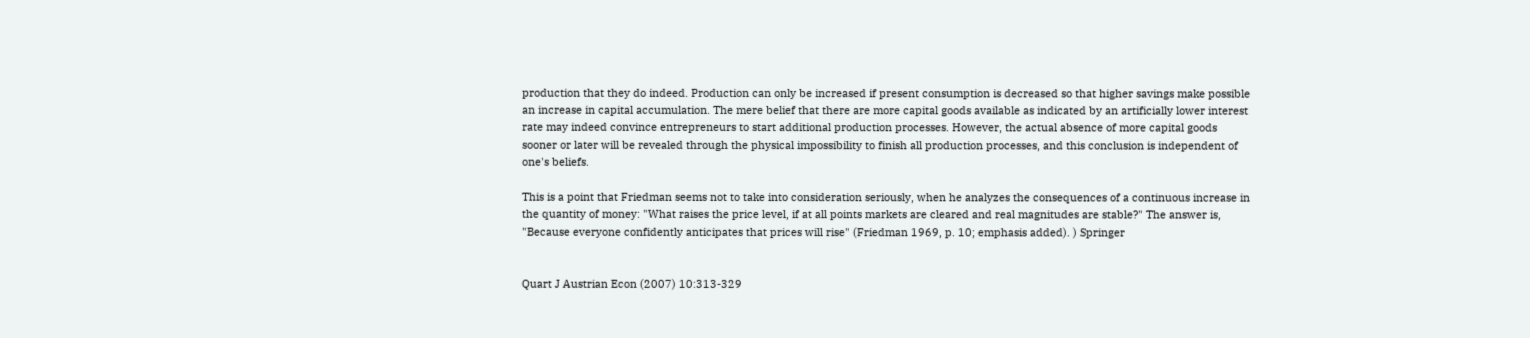production that they do indeed. Production can only be increased if present consumption is decreased so that higher savings make possible an increase in capital accumulation. The mere belief that there are more capital goods available as indicated by an artificially lower interest rate may indeed convince entrepreneurs to start additional production processes. However, the actual absence of more capital goods sooner or later will be revealed through the physical impossibility to finish all production processes, and this conclusion is independent of one's beliefs.

This is a point that Friedman seems not to take into consideration seriously, when he analyzes the consequences of a continuous increase in the quantity of money: "What raises the price level, if at all points markets are cleared and real magnitudes are stable?" The answer is, "Because everyone confidently anticipates that prices will rise" (Friedman 1969, p. 10; emphasis added). ) Springer


Quart J Austrian Econ (2007) 10:313-329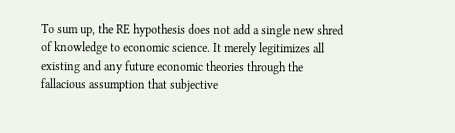To sum up, the RE hypothesis does not add a single new shred of knowledge to economic science. It merely legitimizes all existing and any future economic theories through the fallacious assumption that subjective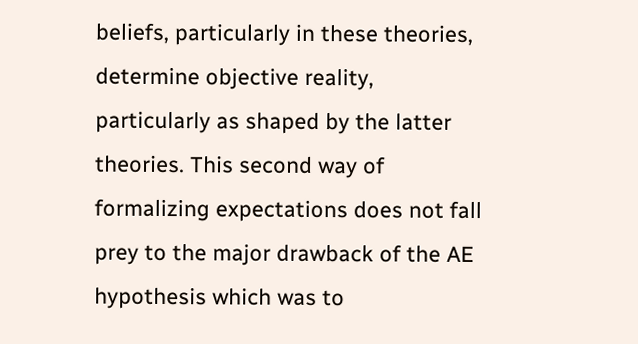beliefs, particularly in these theories, determine objective reality, particularly as shaped by the latter theories. This second way of formalizing expectations does not fall prey to the major drawback of the AE hypothesis which was to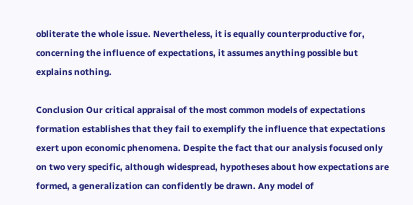obliterate the whole issue. Nevertheless, it is equally counterproductive for, concerning the influence of expectations, it assumes anything possible but explains nothing.

Conclusion Our critical appraisal of the most common models of expectations formation establishes that they fail to exemplify the influence that expectations exert upon economic phenomena. Despite the fact that our analysis focused only on two very specific, although widespread, hypotheses about how expectations are formed, a generalization can confidently be drawn. Any model of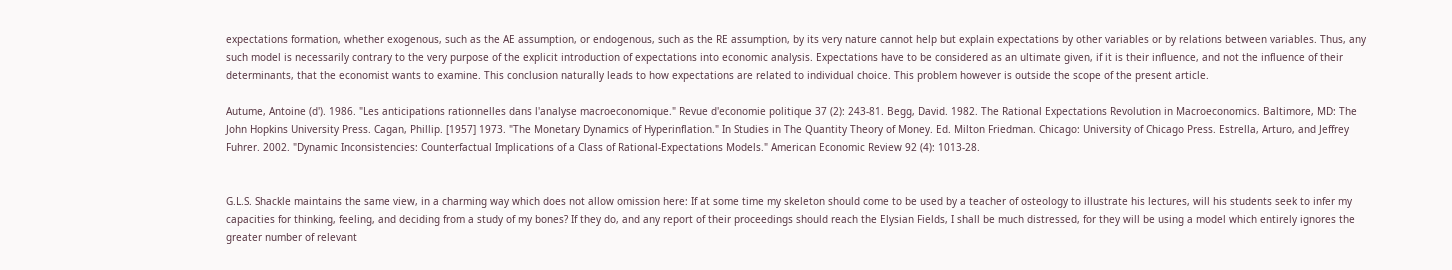expectations formation, whether exogenous, such as the AE assumption, or endogenous, such as the RE assumption, by its very nature cannot help but explain expectations by other variables or by relations between variables. Thus, any such model is necessarily contrary to the very purpose of the explicit introduction of expectations into economic analysis. Expectations have to be considered as an ultimate given, if it is their influence, and not the influence of their determinants, that the economist wants to examine. This conclusion naturally leads to how expectations are related to individual choice. This problem however is outside the scope of the present article.

Autume, Antoine (d'). 1986. "Les anticipations rationnelles dans l'analyse macroeconomique." Revue d'economie politique 37 (2): 243-81. Begg, David. 1982. The Rational Expectations Revolution in Macroeconomics. Baltimore, MD: The John Hopkins University Press. Cagan, Phillip. [1957] 1973. "The Monetary Dynamics of Hyperinflation." In Studies in The Quantity Theory of Money. Ed. Milton Friedman. Chicago: University of Chicago Press. Estrella, Arturo, and Jeffrey Fuhrer. 2002. "Dynamic Inconsistencies: Counterfactual Implications of a Class of Rational-Expectations Models." American Economic Review 92 (4): 1013-28.


G.L.S. Shackle maintains the same view, in a charming way which does not allow omission here: If at some time my skeleton should come to be used by a teacher of osteology to illustrate his lectures, will his students seek to infer my capacities for thinking, feeling, and deciding from a study of my bones? If they do, and any report of their proceedings should reach the Elysian Fields, I shall be much distressed, for they will be using a model which entirely ignores the greater number of relevant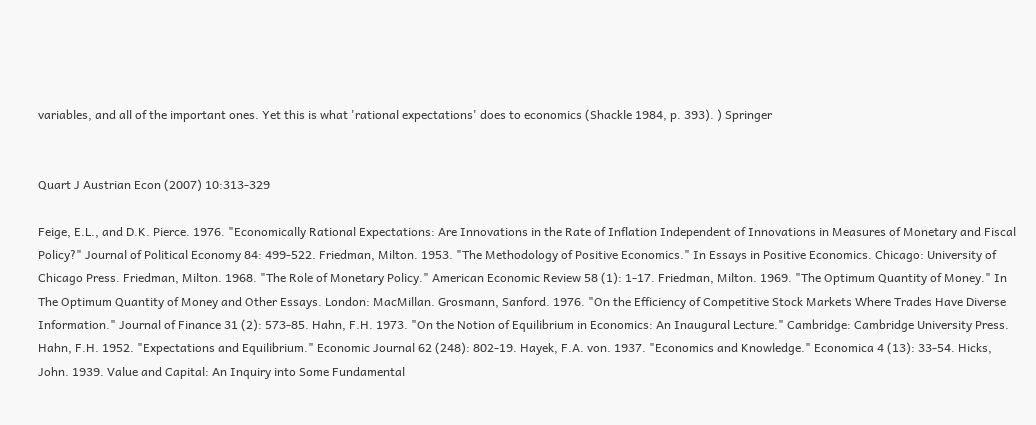variables, and all of the important ones. Yet this is what 'rational expectations' does to economics (Shackle 1984, p. 393). ) Springer


Quart J Austrian Econ (2007) 10:313-329

Feige, E.L., and D.K. Pierce. 1976. "Economically Rational Expectations: Are Innovations in the Rate of Inflation Independent of Innovations in Measures of Monetary and Fiscal Policy?" Journal of Political Economy 84: 499-522. Friedman, Milton. 1953. "The Methodology of Positive Economics." In Essays in Positive Economics. Chicago: University of Chicago Press. Friedman, Milton. 1968. "The Role of Monetary Policy." American Economic Review 58 (1): 1-17. Friedman, Milton. 1969. "The Optimum Quantity of Money." In The Optimum Quantity of Money and Other Essays. London: MacMillan. Grosmann, Sanford. 1976. "On the Efficiency of Competitive Stock Markets Where Trades Have Diverse Information." Journal of Finance 31 (2): 573-85. Hahn, F.H. 1973. "On the Notion of Equilibrium in Economics: An Inaugural Lecture." Cambridge: Cambridge University Press. Hahn, F.H. 1952. "Expectations and Equilibrium." Economic Journal 62 (248): 802-19. Hayek, F.A. von. 1937. "Economics and Knowledge." Economica 4 (13): 33-54. Hicks, John. 1939. Value and Capital: An Inquiry into Some Fundamental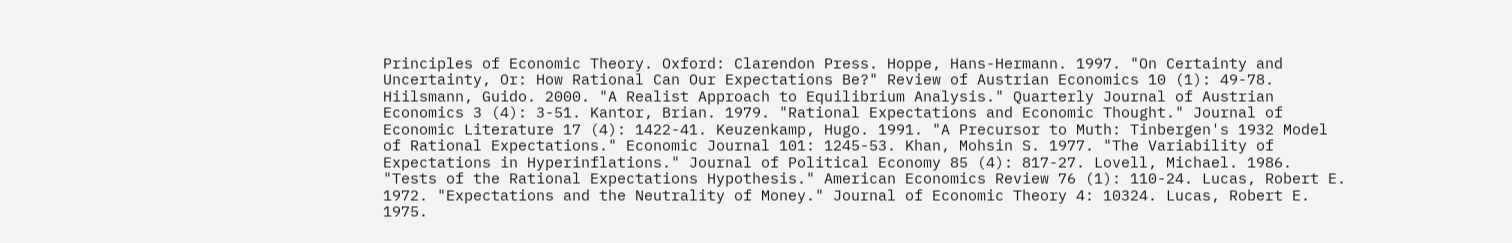Principles of Economic Theory. Oxford: Clarendon Press. Hoppe, Hans-Hermann. 1997. "On Certainty and Uncertainty, Or: How Rational Can Our Expectations Be?" Review of Austrian Economics 10 (1): 49-78. Hiilsmann, Guido. 2000. "A Realist Approach to Equilibrium Analysis." Quarterly Journal of Austrian Economics 3 (4): 3-51. Kantor, Brian. 1979. "Rational Expectations and Economic Thought." Journal of Economic Literature 17 (4): 1422-41. Keuzenkamp, Hugo. 1991. "A Precursor to Muth: Tinbergen's 1932 Model of Rational Expectations." Economic Journal 101: 1245-53. Khan, Mohsin S. 1977. "The Variability of Expectations in Hyperinflations." Journal of Political Economy 85 (4): 817-27. Lovell, Michael. 1986. "Tests of the Rational Expectations Hypothesis." American Economics Review 76 (1): 110-24. Lucas, Robert E. 1972. "Expectations and the Neutrality of Money." Journal of Economic Theory 4: 10324. Lucas, Robert E. 1975.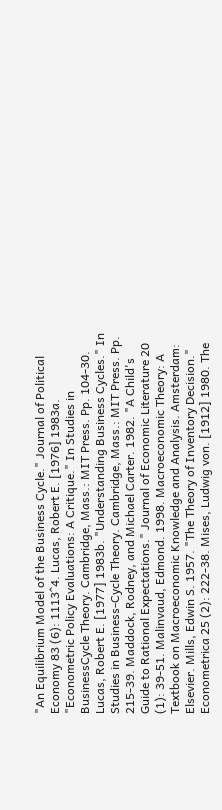"An Equilibrium Model of the Business Cycle." Journal of Political Economy 83 (6): 1113^4. Lucas, Robert E. [1976] 1983a. "Econometric Policy Evaluations: A Critique." In Studies in BusinessCycle Theory. Cambridge, Mass.: MIT Press. Pp. 104-30. Lucas, Robert E. [1977] 1983b. "Understanding Business Cycles." In Studies in Business-Cycle Theory. Cambridge, Mass.: MIT Press. Pp. 215-39. Maddock, Rodney, and Michael Carter. 1982. "A Child's Guide to Rational Expectations." Journal of Economic Literature 20 (1): 39-51. Malinvaud, Edmond. 1998. Macroeconomic Theory: A Textbook on Macroeconomic Knowledge and Analysis. Amsterdam: Elsevier. Mills, Edwin S. 1957. "The Theory of Inventory Decision." Econometrica 25 (2): 222-38. Mises, Ludwig von. [1912] 1980. The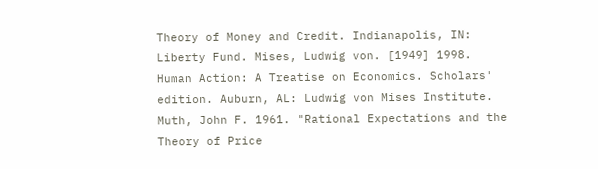Theory of Money and Credit. Indianapolis, IN: Liberty Fund. Mises, Ludwig von. [1949] 1998. Human Action: A Treatise on Economics. Scholars' edition. Auburn, AL: Ludwig von Mises Institute. Muth, John F. 1961. "Rational Expectations and the Theory of Price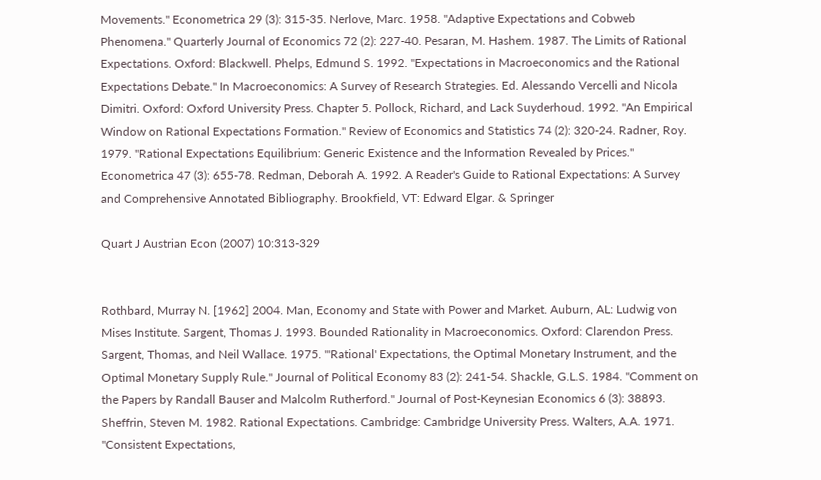Movements." Econometrica 29 (3): 315-35. Nerlove, Marc. 1958. "Adaptive Expectations and Cobweb Phenomena." Quarterly Journal of Economics 72 (2): 227-40. Pesaran, M. Hashem. 1987. The Limits of Rational Expectations. Oxford: Blackwell. Phelps, Edmund S. 1992. "Expectations in Macroeconomics and the Rational Expectations Debate." In Macroeconomics: A Survey of Research Strategies. Ed. Alessando Vercelli and Nicola Dimitri. Oxford: Oxford University Press. Chapter 5. Pollock, Richard, and Lack Suyderhoud. 1992. "An Empirical Window on Rational Expectations Formation." Review of Economics and Statistics 74 (2): 320-24. Radner, Roy. 1979. "Rational Expectations Equilibrium: Generic Existence and the Information Revealed by Prices." Econometrica 47 (3): 655-78. Redman, Deborah A. 1992. A Reader's Guide to Rational Expectations: A Survey and Comprehensive Annotated Bibliography. Brookfield, VT: Edward Elgar. & Springer

Quart J Austrian Econ (2007) 10:313-329


Rothbard, Murray N. [1962] 2004. Man, Economy and State with Power and Market. Auburn, AL: Ludwig von Mises Institute. Sargent, Thomas J. 1993. Bounded Rationality in Macroeconomics. Oxford: Clarendon Press. Sargent, Thomas, and Neil Wallace. 1975. "'Rational' Expectations, the Optimal Monetary Instrument, and the Optimal Monetary Supply Rule." Journal of Political Economy 83 (2): 241-54. Shackle, G.L.S. 1984. "Comment on the Papers by Randall Bauser and Malcolm Rutherford." Journal of Post-Keynesian Economics 6 (3): 38893. Sheffrin, Steven M. 1982. Rational Expectations. Cambridge: Cambridge University Press. Walters, A.A. 1971. "Consistent Expectations,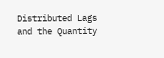Distributed Lags and the Quantity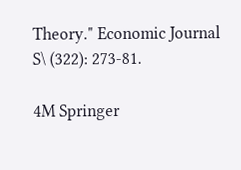Theory." Economic Journal S\ (322): 273-81.

4M Springer